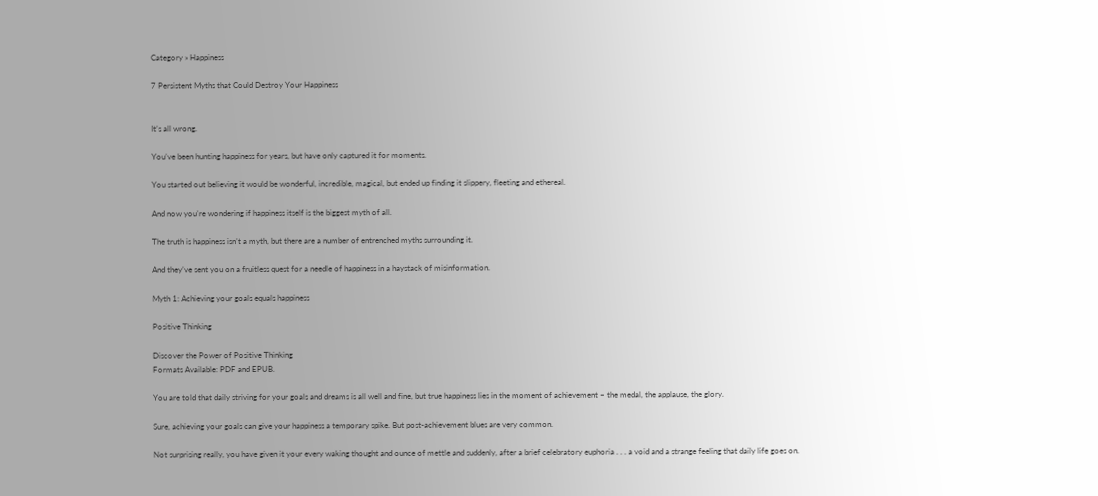Category » Happiness

7 Persistent Myths that Could Destroy Your Happiness


It’s all wrong.

You’ve been hunting happiness for years, but have only captured it for moments.

You started out believing it would be wonderful, incredible, magical, but ended up finding it slippery, fleeting and ethereal.

And now you’re wondering if happiness itself is the biggest myth of all.

The truth is happiness isn’t a myth, but there are a number of entrenched myths surrounding it.

And they’ve sent you on a fruitless quest for a needle of happiness in a haystack of misinformation.

Myth 1: Achieving your goals equals happiness

Positive Thinking

Discover the Power of Positive Thinking
Formats Available: PDF and EPUB.

You are told that daily striving for your goals and dreams is all well and fine, but true happiness lies in the moment of achievement – the medal, the applause, the glory.

Sure, achieving your goals can give your happiness a temporary spike. But post-achievement blues are very common.

Not surprising really, you have given it your every waking thought and ounce of mettle and suddenly, after a brief celebratory euphoria . . . a void and a strange feeling that daily life goes on.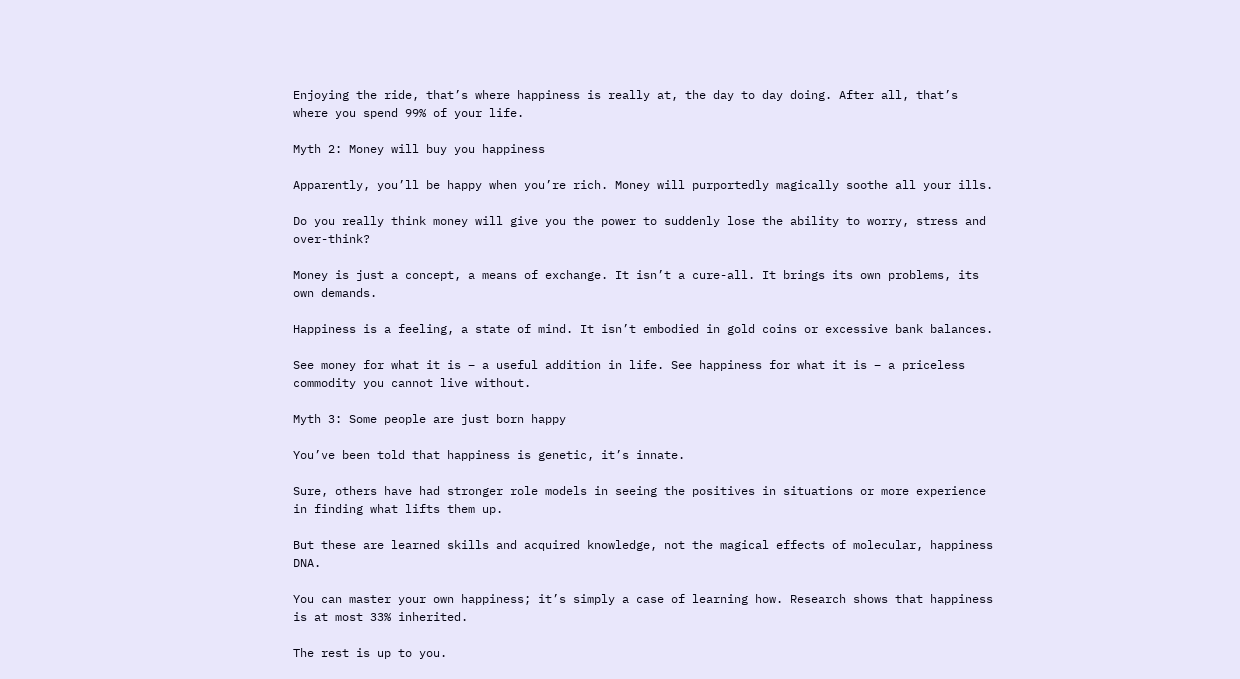Enjoying the ride, that’s where happiness is really at, the day to day doing. After all, that’s where you spend 99% of your life.

Myth 2: Money will buy you happiness

Apparently, you’ll be happy when you’re rich. Money will purportedly magically soothe all your ills.

Do you really think money will give you the power to suddenly lose the ability to worry, stress and over-think?

Money is just a concept, a means of exchange. It isn’t a cure-all. It brings its own problems, its own demands.

Happiness is a feeling, a state of mind. It isn’t embodied in gold coins or excessive bank balances.

See money for what it is – a useful addition in life. See happiness for what it is – a priceless commodity you cannot live without.

Myth 3: Some people are just born happy

You’ve been told that happiness is genetic, it’s innate.

Sure, others have had stronger role models in seeing the positives in situations or more experience in finding what lifts them up.

But these are learned skills and acquired knowledge, not the magical effects of molecular, happiness DNA.

You can master your own happiness; it’s simply a case of learning how. Research shows that happiness is at most 33% inherited.

The rest is up to you.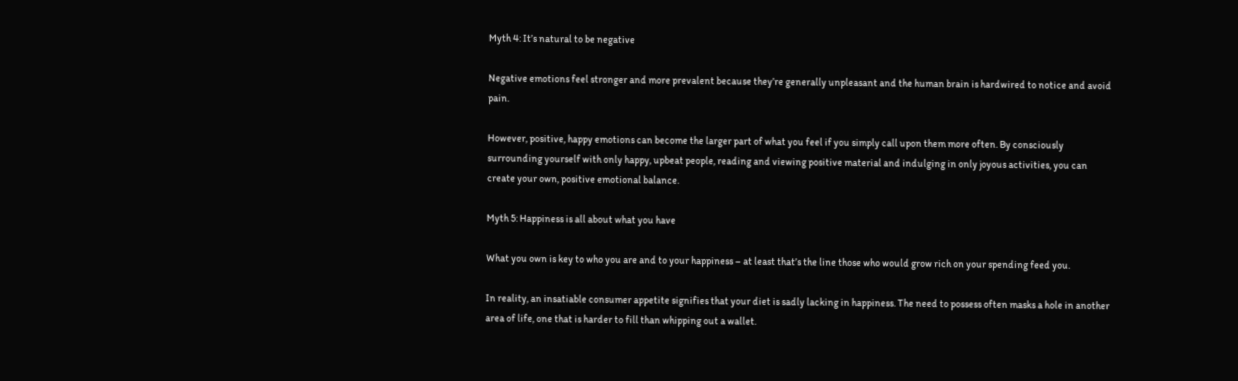Myth 4: It’s natural to be negative

Negative emotions feel stronger and more prevalent because they’re generally unpleasant and the human brain is hardwired to notice and avoid pain.

However, positive, happy emotions can become the larger part of what you feel if you simply call upon them more often. By consciously surrounding yourself with only happy, upbeat people, reading and viewing positive material and indulging in only joyous activities, you can create your own, positive emotional balance.

Myth 5: Happiness is all about what you have

What you own is key to who you are and to your happiness – at least that’s the line those who would grow rich on your spending feed you.

In reality, an insatiable consumer appetite signifies that your diet is sadly lacking in happiness. The need to possess often masks a hole in another area of life, one that is harder to fill than whipping out a wallet.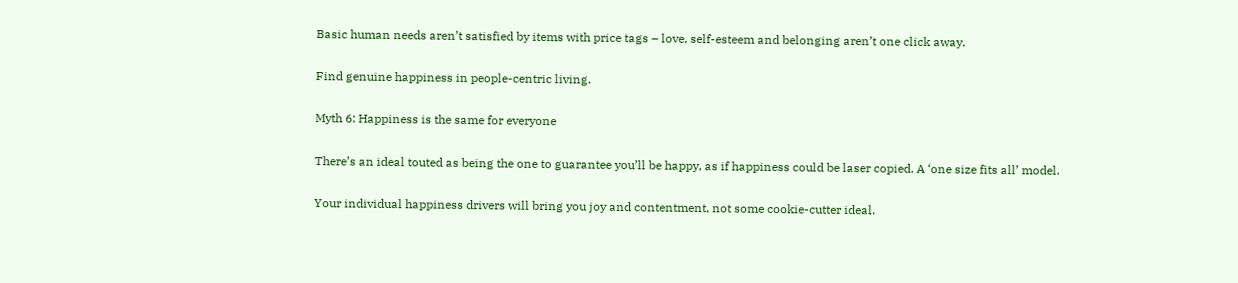Basic human needs aren’t satisfied by items with price tags – love, self-esteem and belonging aren’t one click away.

Find genuine happiness in people-centric living.

Myth 6: Happiness is the same for everyone

There’s an ideal touted as being the one to guarantee you’ll be happy, as if happiness could be laser copied. A ‘one size fits all’ model.

Your individual happiness drivers will bring you joy and contentment, not some cookie-cutter ideal.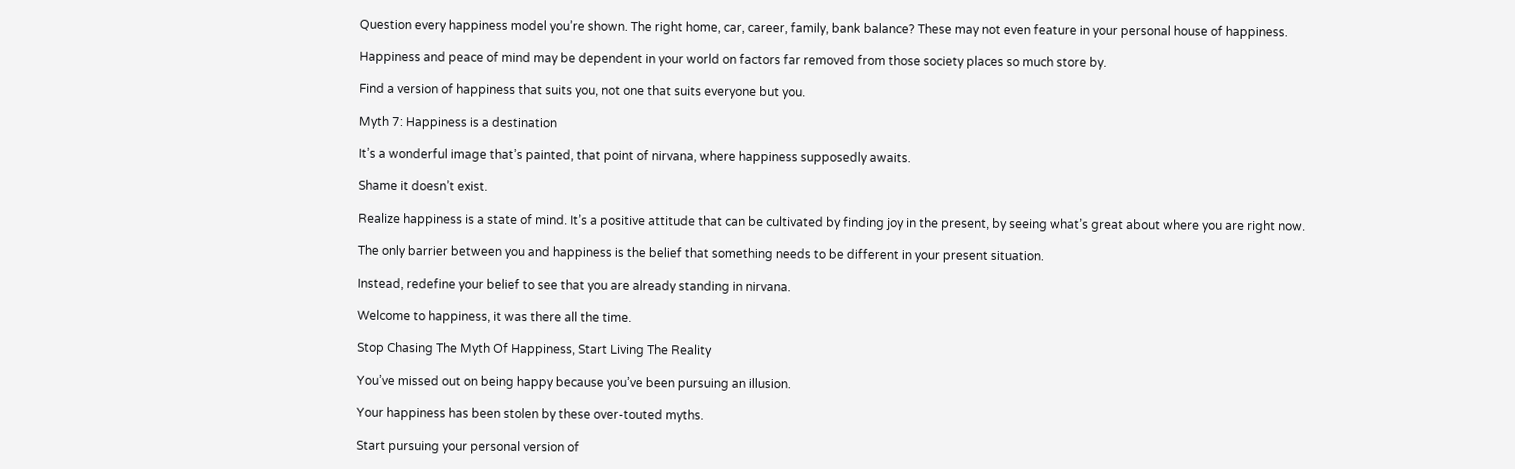Question every happiness model you’re shown. The right home, car, career, family, bank balance? These may not even feature in your personal house of happiness.

Happiness and peace of mind may be dependent in your world on factors far removed from those society places so much store by.

Find a version of happiness that suits you, not one that suits everyone but you.

Myth 7: Happiness is a destination

It’s a wonderful image that’s painted, that point of nirvana, where happiness supposedly awaits.

Shame it doesn’t exist.

Realize happiness is a state of mind. It’s a positive attitude that can be cultivated by finding joy in the present, by seeing what’s great about where you are right now.

The only barrier between you and happiness is the belief that something needs to be different in your present situation.

Instead, redefine your belief to see that you are already standing in nirvana.

Welcome to happiness, it was there all the time.

Stop Chasing The Myth Of Happiness, Start Living The Reality

You’ve missed out on being happy because you’ve been pursuing an illusion.

Your happiness has been stolen by these over-touted myths.

Start pursuing your personal version of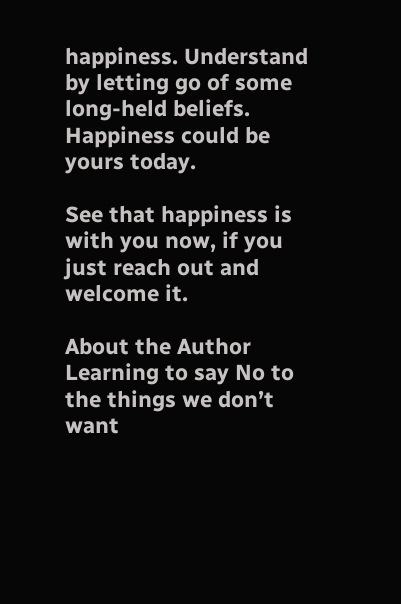happiness. Understand by letting go of some long-held beliefs. Happiness could be yours today.

See that happiness is with you now, if you just reach out and welcome it.

About the Author
Learning to say No to the things we don’t want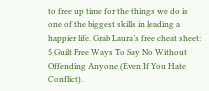to free up time for the things we do is one of the biggest skills in leading a happier life. Grab Laura’s free cheat sheet: 5 Guilt Free Ways To Say No Without Offending Anyone (Even If You Hate Conflict).